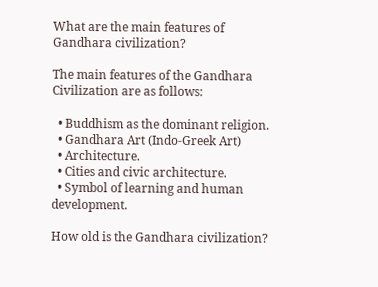What are the main features of Gandhara civilization?

The main features of the Gandhara Civilization are as follows:

  • Buddhism as the dominant religion.
  • Gandhara Art (Indo-Greek Art)
  • Architecture.
  • Cities and civic architecture.
  • Symbol of learning and human development.

How old is the Gandhara civilization?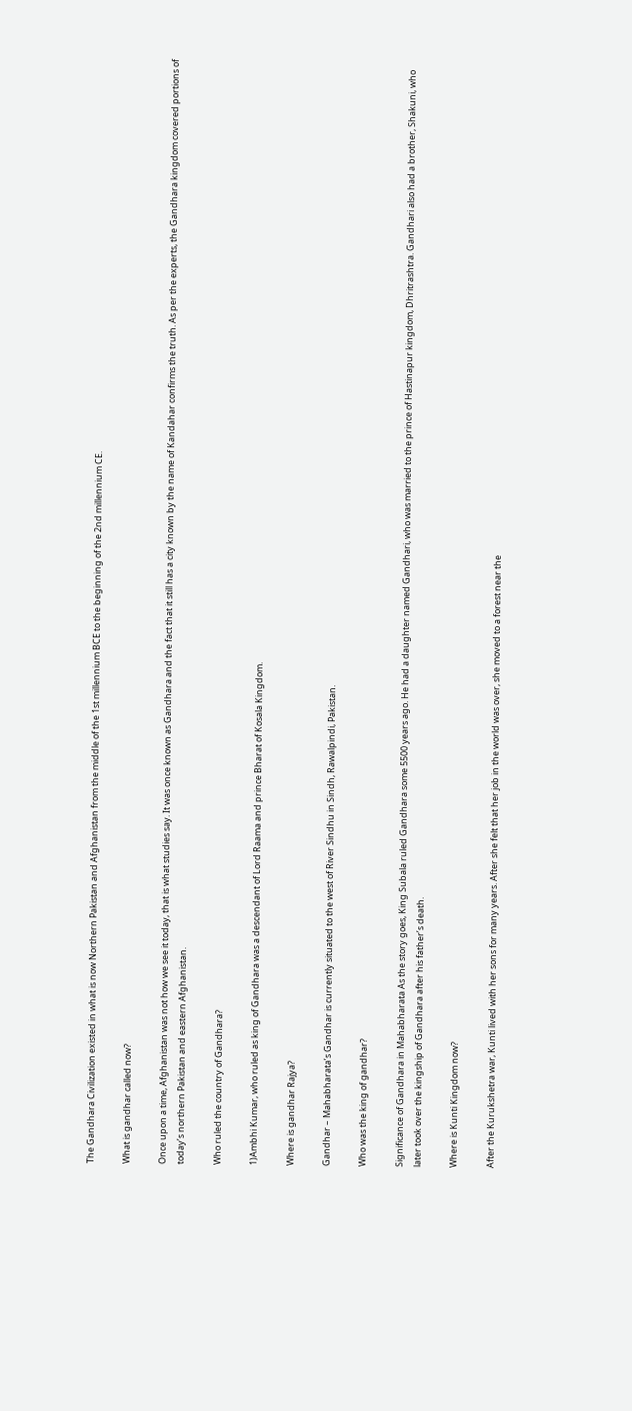The Gandhara Civilization existed in what is now Northern Pakistan and Afghanistan from the middle of the 1st millennium BCE to the beginning of the 2nd millennium CE.

What is gandhar called now?

Once upon a time, Afghanistan was not how we see it today, that is what studies say. It was once known as Gandhara and the fact that it still has a city known by the name of Kandahar confirms the truth. As per the experts, the Gandhara kingdom covered portions of today’s northern Pakistan and eastern Afghanistan.

Who ruled the country of Gandhara?

1)Ambhi Kumar, who ruled as king of Gandhara was a descendant of Lord Raama and prince Bharat of Kosala Kingdom.

Where is gandhar Rajya?

Gandhar – Mahabharata’s Gandhar is currently situated to the west of River Sindhu in Sindh, Rawalpindi, Pakistan.

Who was the king of gandhar?

Significance of Gandhara in Mahabharata As the story goes, King Subala ruled Gandhara some 5500 years ago. He had a daughter named Gandhari, who was married to the prince of Hastinapur kingdom, Dhritrashtra. Gandhari also had a brother, Shakuni, who later took over the kingship of Gandhara after his father’s death.

Where is Kunti Kingdom now?

After the Kurukshetra war, Kunti lived with her sons for many years. After she felt that her job in the world was over, she moved to a forest near the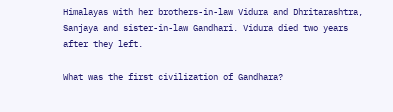Himalayas with her brothers-in-law Vidura and Dhritarashtra, Sanjaya and sister-in-law Gandhari. Vidura died two years after they left.

What was the first civilization of Gandhara?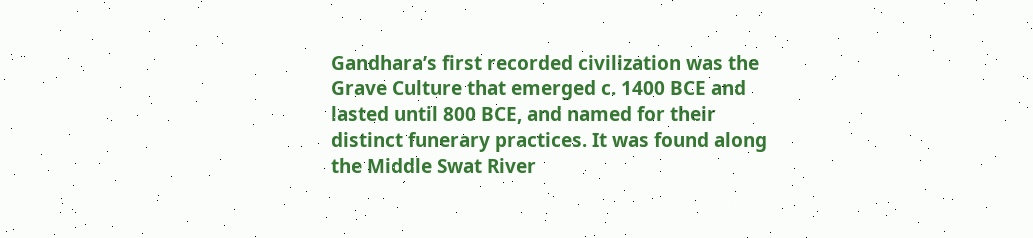Gandhara’s first recorded civilization was the Grave Culture that emerged c. 1400 BCE and lasted until 800 BCE, and named for their distinct funerary practices. It was found along the Middle Swat River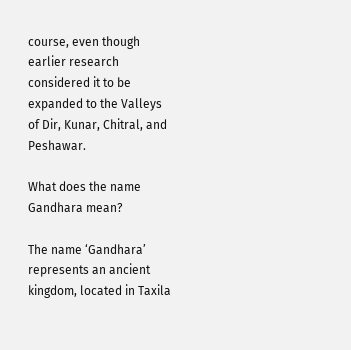course, even though earlier research considered it to be expanded to the Valleys of Dir, Kunar, Chitral, and Peshawar.

What does the name Gandhara mean?

The name ‘Gandhara’ represents an ancient kingdom, located in Taxila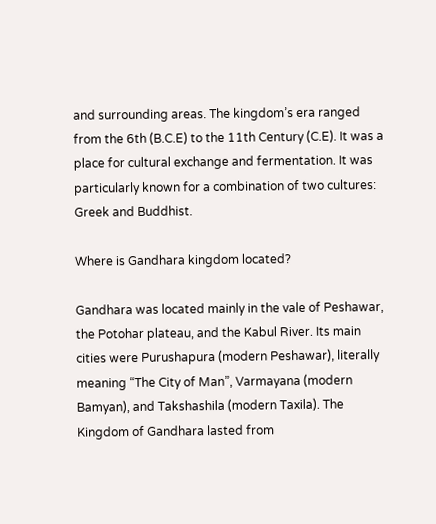and surrounding areas. The kingdom’s era ranged from the 6th (B.C.E) to the 11th Century (C.E). It was a place for cultural exchange and fermentation. It was particularly known for a combination of two cultures: Greek and Buddhist.

Where is Gandhara kingdom located?

Gandhara was located mainly in the vale of Peshawar, the Potohar plateau, and the Kabul River. Its main cities were Purushapura (modern Peshawar), literally meaning “The City of Man”, Varmayana (modern Bamyan), and Takshashila (modern Taxila). The Kingdom of Gandhara lasted from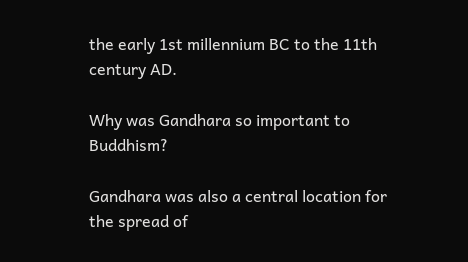the early 1st millennium BC to the 11th century AD.

Why was Gandhara so important to Buddhism?

Gandhara was also a central location for the spread of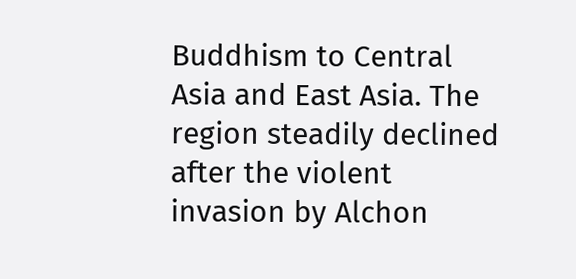Buddhism to Central Asia and East Asia. The region steadily declined after the violent invasion by Alchon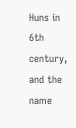Huns in 6th century, and the name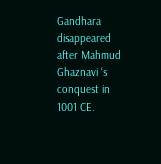Gandhara disappeared after Mahmud Ghaznavi ‘s conquest in 1001 CE.